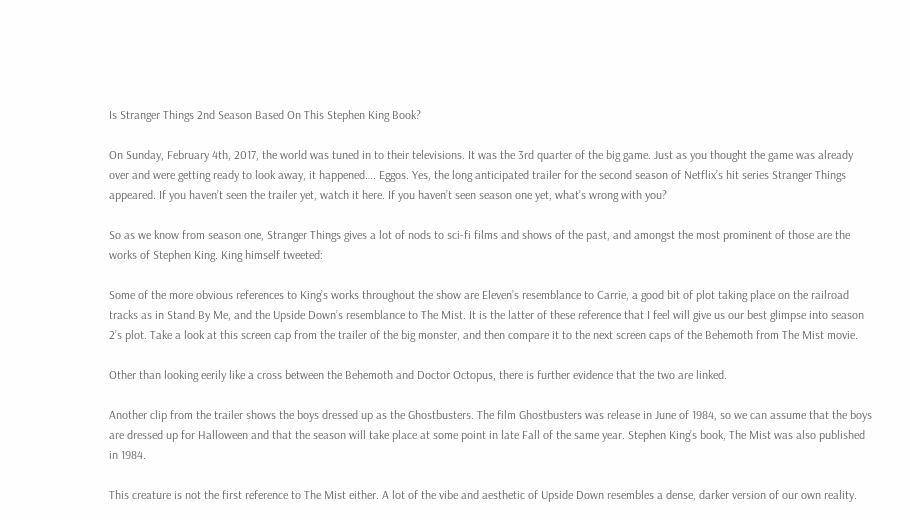Is Stranger Things 2nd Season Based On This Stephen King Book?

On Sunday, February 4th, 2017, the world was tuned in to their televisions. It was the 3rd quarter of the big game. Just as you thought the game was already over and were getting ready to look away, it happened…. Eggos. Yes, the long anticipated trailer for the second season of Netflix’s hit series Stranger Things appeared. If you haven’t seen the trailer yet, watch it here. If you haven’t seen season one yet, what’s wrong with you?

So as we know from season one, Stranger Things gives a lot of nods to sci-fi films and shows of the past, and amongst the most prominent of those are the works of Stephen King. King himself tweeted:

Some of the more obvious references to King’s works throughout the show are Eleven’s resemblance to Carrie, a good bit of plot taking place on the railroad tracks as in Stand By Me, and the Upside Down’s resemblance to The Mist. It is the latter of these reference that I feel will give us our best glimpse into season 2’s plot. Take a look at this screen cap from the trailer of the big monster, and then compare it to the next screen caps of the Behemoth from The Mist movie.

Other than looking eerily like a cross between the Behemoth and Doctor Octopus, there is further evidence that the two are linked.

Another clip from the trailer shows the boys dressed up as the Ghostbusters. The film Ghostbusters was release in June of 1984, so we can assume that the boys are dressed up for Halloween and that the season will take place at some point in late Fall of the same year. Stephen King’s book, The Mist was also published in 1984.

This creature is not the first reference to The Mist either. A lot of the vibe and aesthetic of Upside Down resembles a dense, darker version of our own reality.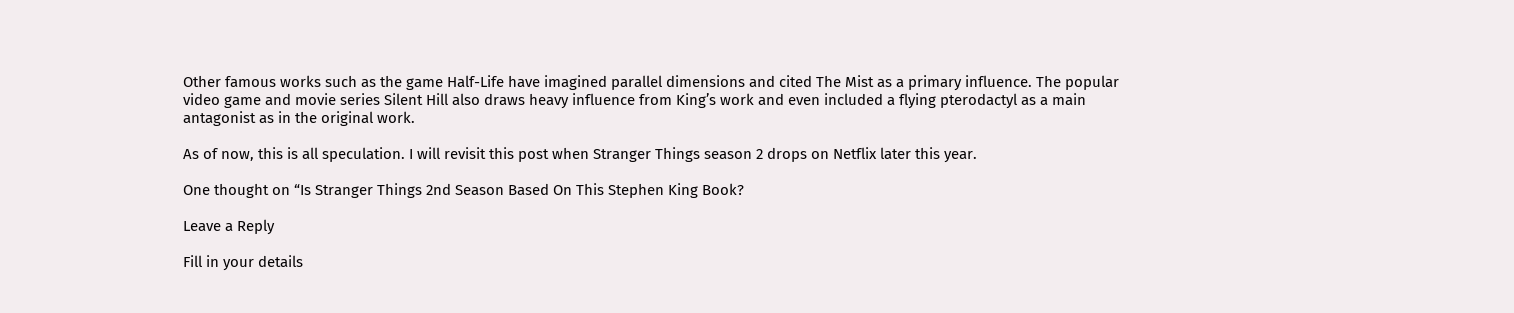Other famous works such as the game Half-Life have imagined parallel dimensions and cited The Mist as a primary influence. The popular video game and movie series Silent Hill also draws heavy influence from King’s work and even included a flying pterodactyl as a main antagonist as in the original work.

As of now, this is all speculation. I will revisit this post when Stranger Things season 2 drops on Netflix later this year.

One thought on “Is Stranger Things 2nd Season Based On This Stephen King Book?

Leave a Reply

Fill in your details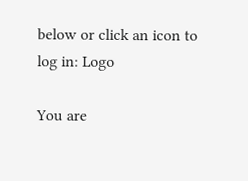below or click an icon to log in: Logo

You are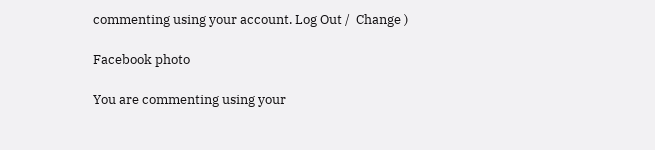commenting using your account. Log Out /  Change )

Facebook photo

You are commenting using your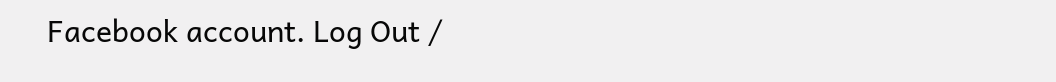Facebook account. Log Out /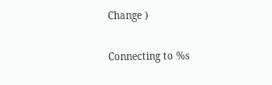Change )

Connecting to %s